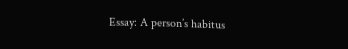Essay: A person’s habitus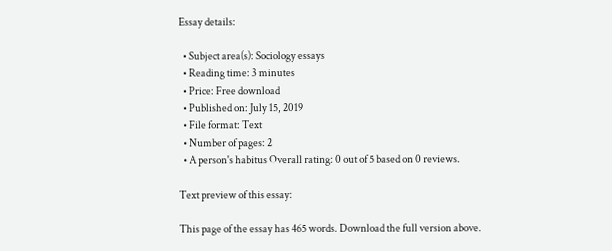Essay details:

  • Subject area(s): Sociology essays
  • Reading time: 3 minutes
  • Price: Free download
  • Published on: July 15, 2019
  • File format: Text
  • Number of pages: 2
  • A person's habitus Overall rating: 0 out of 5 based on 0 reviews.

Text preview of this essay:

This page of the essay has 465 words. Download the full version above.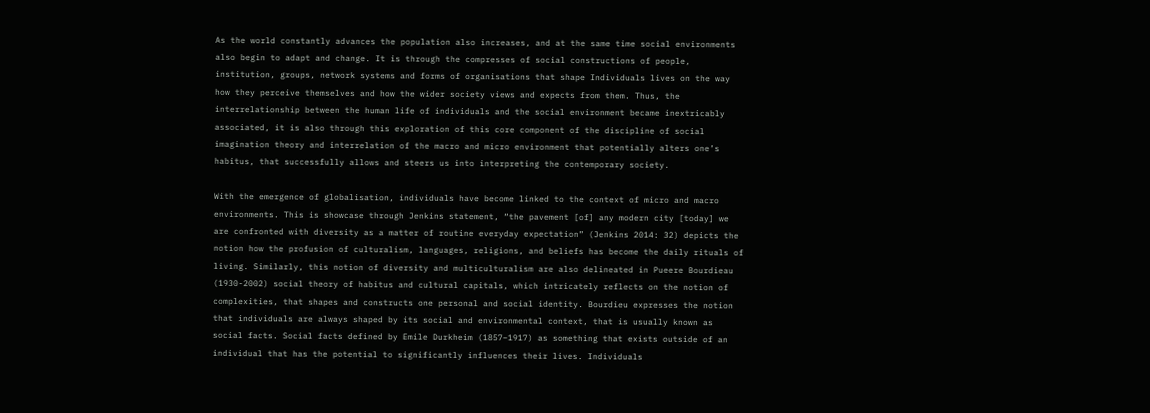As the world constantly advances the population also increases, and at the same time social environments also begin to adapt and change. It is through the compresses of social constructions of people, institution, groups, network systems and forms of organisations that shape Individuals lives on the way how they perceive themselves and how the wider society views and expects from them. Thus, the interrelationship between the human life of individuals and the social environment became inextricably associated, it is also through this exploration of this core component of the discipline of social imagination theory and interrelation of the macro and micro environment that potentially alters one’s habitus, that successfully allows and steers us into interpreting the contemporary society.

With the emergence of globalisation, individuals have become linked to the context of micro and macro environments. This is showcase through Jenkins statement, “the pavement [of] any modern city [today] we are confronted with diversity as a matter of routine everyday expectation” (Jenkins 2014: 32) depicts the notion how the profusion of culturalism, languages, religions, and beliefs has become the daily rituals of living. Similarly, this notion of diversity and multiculturalism are also delineated in Pueere Bourdieau (1930-2002) social theory of habitus and cultural capitals, which intricately reflects on the notion of complexities, that shapes and constructs one personal and social identity. Bourdieu expresses the notion that individuals are always shaped by its social and environmental context, that is usually known as social facts. Social facts defined by Emile Durkheim (1857–1917) as something that exists outside of an individual that has the potential to significantly influences their lives. Individuals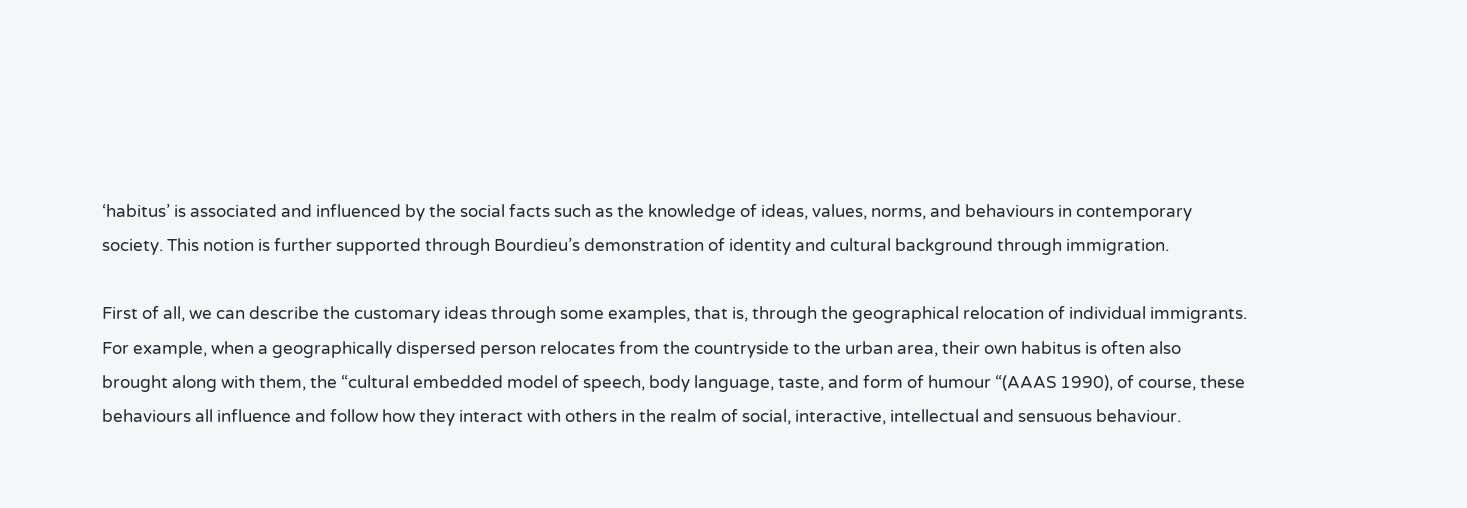‘habitus’ is associated and influenced by the social facts such as the knowledge of ideas, values, norms, and behaviours in contemporary society. This notion is further supported through Bourdieu’s demonstration of identity and cultural background through immigration.

First of all, we can describe the customary ideas through some examples, that is, through the geographical relocation of individual immigrants. For example, when a geographically dispersed person relocates from the countryside to the urban area, their own habitus is often also brought along with them, the “cultural embedded model of speech, body language, taste, and form of humour “(AAAS 1990), of course, these behaviours all influence and follow how they interact with others in the realm of social, interactive, intellectual and sensuous behaviour.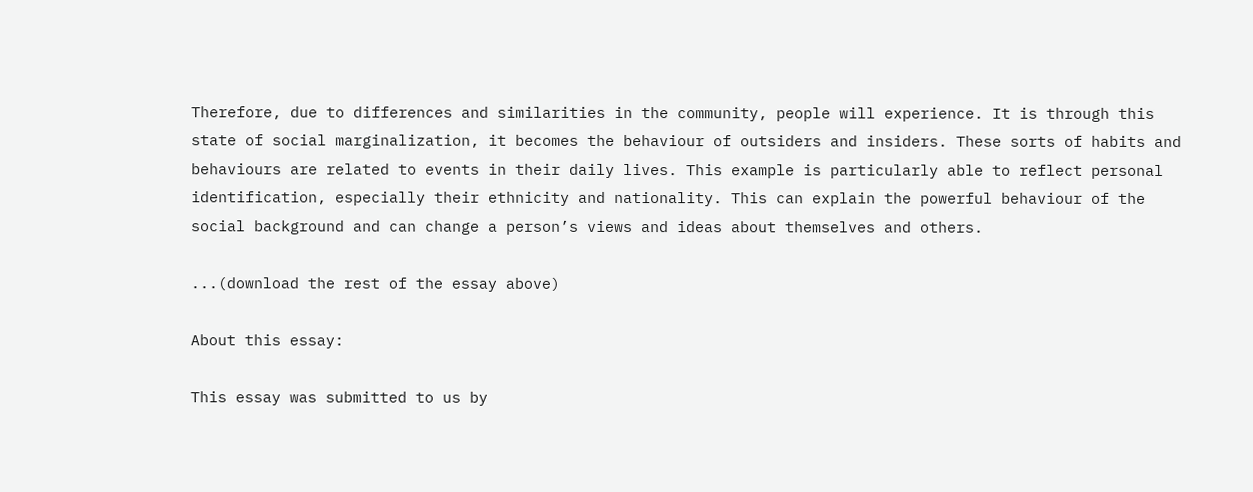Therefore, due to differences and similarities in the community, people will experience. It is through this state of social marginalization, it becomes the behaviour of outsiders and insiders. These sorts of habits and behaviours are related to events in their daily lives. This example is particularly able to reflect personal identification, especially their ethnicity and nationality. This can explain the powerful behaviour of the social background and can change a person’s views and ideas about themselves and others.

...(download the rest of the essay above)

About this essay:

This essay was submitted to us by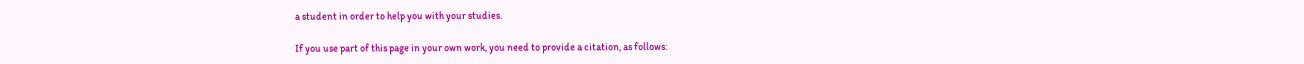a student in order to help you with your studies.

If you use part of this page in your own work, you need to provide a citation, as follows: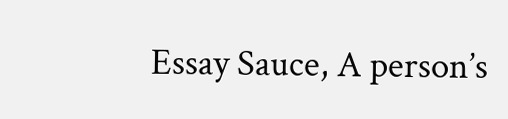Essay Sauce, A person’s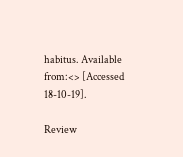habitus. Available from:<> [Accessed 18-10-19].

Review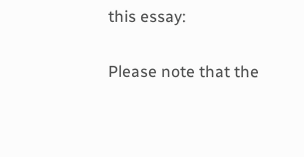this essay:

Please note that the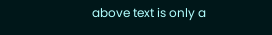above text is only a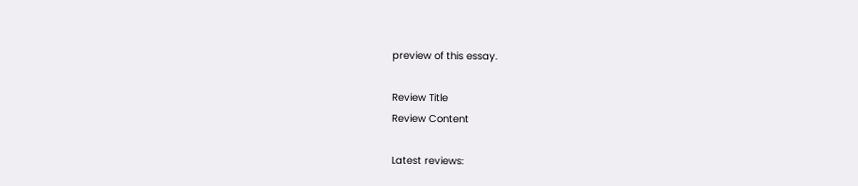preview of this essay.

Review Title
Review Content

Latest reviews: